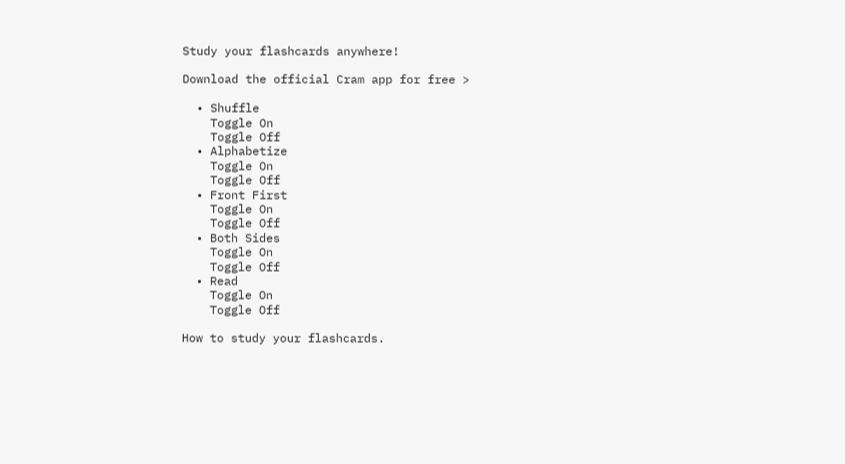Study your flashcards anywhere!

Download the official Cram app for free >

  • Shuffle
    Toggle On
    Toggle Off
  • Alphabetize
    Toggle On
    Toggle Off
  • Front First
    Toggle On
    Toggle Off
  • Both Sides
    Toggle On
    Toggle Off
  • Read
    Toggle On
    Toggle Off

How to study your flashcards.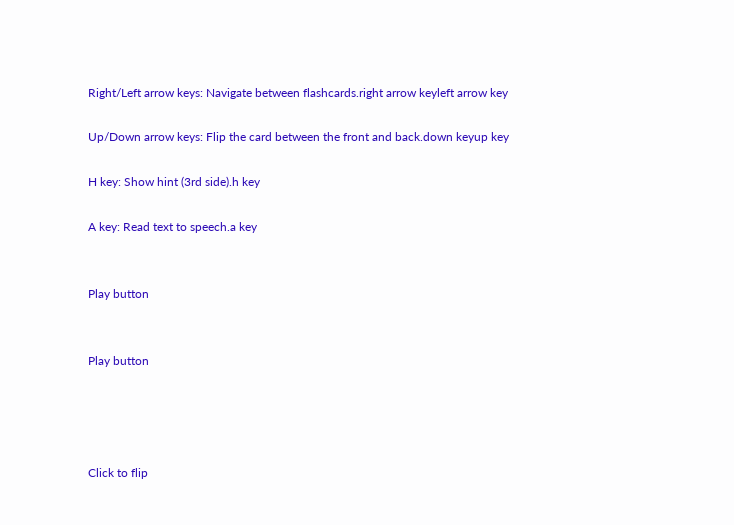Right/Left arrow keys: Navigate between flashcards.right arrow keyleft arrow key

Up/Down arrow keys: Flip the card between the front and back.down keyup key

H key: Show hint (3rd side).h key

A key: Read text to speech.a key


Play button


Play button




Click to flip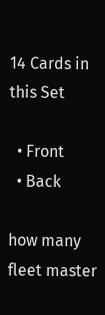14 Cards in this Set

  • Front
  • Back

how many fleet master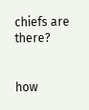chiefs are there?


how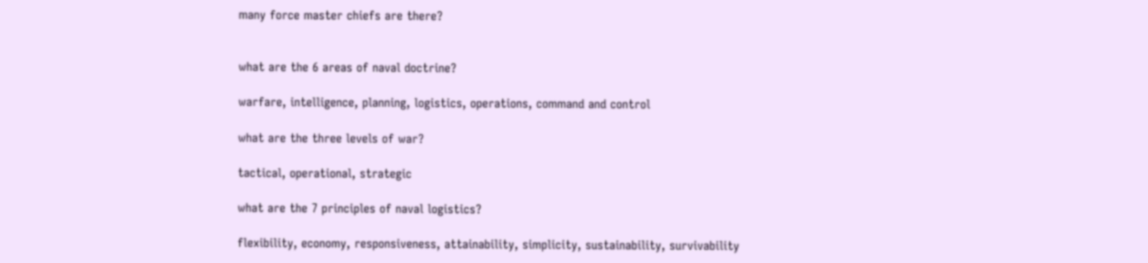many force master chiefs are there?


what are the 6 areas of naval doctrine?

warfare, intelligence, planning, logistics, operations, command and control

what are the three levels of war?

tactical, operational, strategic

what are the 7 principles of naval logistics?

flexibility, economy, responsiveness, attainability, simplicity, sustainability, survivability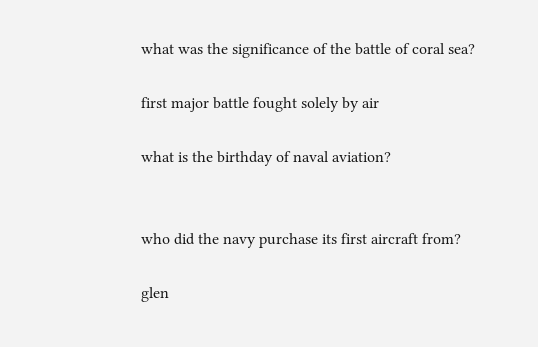what was the significance of the battle of coral sea?

first major battle fought solely by air

what is the birthday of naval aviation?


who did the navy purchase its first aircraft from?

glen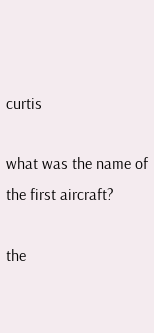curtis

what was the name of the first aircraft?

the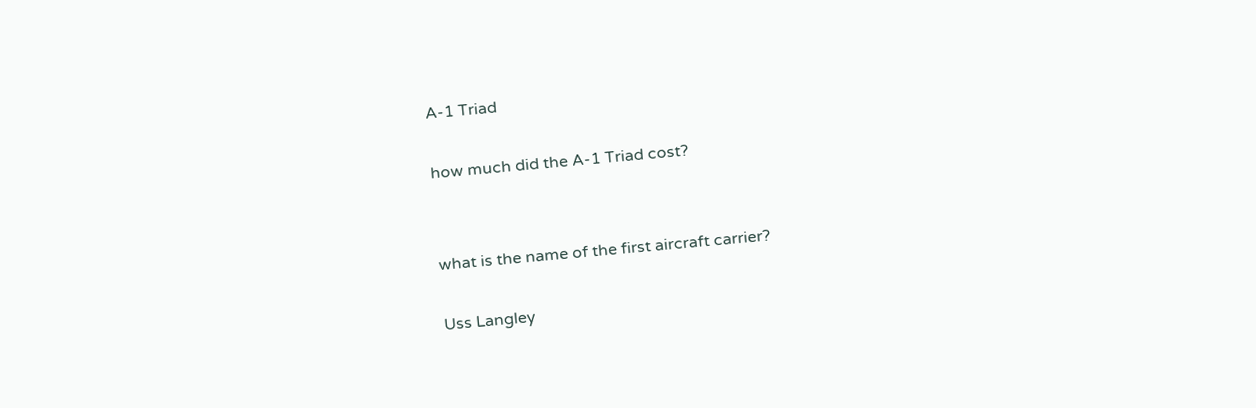A-1 Triad

how much did the A-1 Triad cost?


what is the name of the first aircraft carrier?

Uss Langley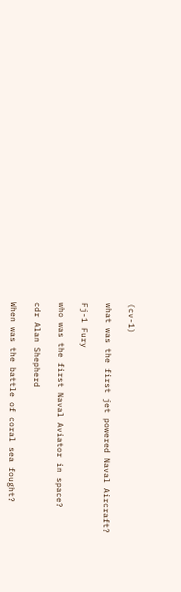(cv-1)

what was the first jet powered Naval Aircraft?

Fj-1 Fury

who was the first Naval Aviator in space?

cdr Alan Shepherd

When was the battle of coral sea fought?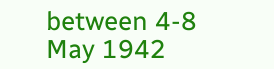between 4-8 May 1942